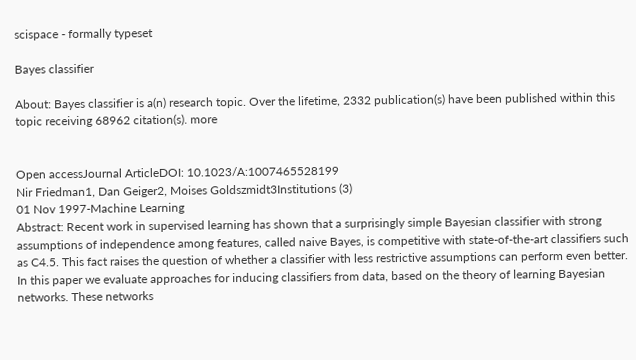scispace - formally typeset

Bayes classifier

About: Bayes classifier is a(n) research topic. Over the lifetime, 2332 publication(s) have been published within this topic receiving 68962 citation(s). more


Open accessJournal ArticleDOI: 10.1023/A:1007465528199
Nir Friedman1, Dan Geiger2, Moises Goldszmidt3Institutions (3)
01 Nov 1997-Machine Learning
Abstract: Recent work in supervised learning has shown that a surprisingly simple Bayesian classifier with strong assumptions of independence among features, called naive Bayes, is competitive with state-of-the-art classifiers such as C4.5. This fact raises the question of whether a classifier with less restrictive assumptions can perform even better. In this paper we evaluate approaches for inducing classifiers from data, based on the theory of learning Bayesian networks. These networks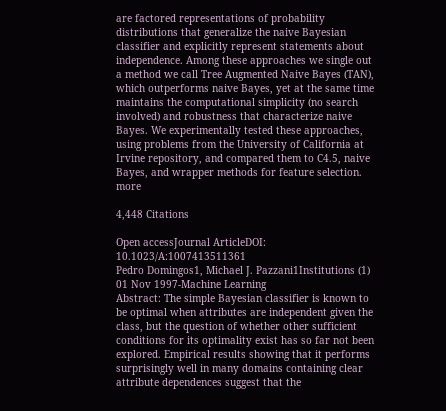are factored representations of probability distributions that generalize the naive Bayesian classifier and explicitly represent statements about independence. Among these approaches we single out a method we call Tree Augmented Naive Bayes (TAN), which outperforms naive Bayes, yet at the same time maintains the computational simplicity (no search involved) and robustness that characterize naive Bayes. We experimentally tested these approaches, using problems from the University of California at Irvine repository, and compared them to C4.5, naive Bayes, and wrapper methods for feature selection. more

4,448 Citations

Open accessJournal ArticleDOI: 10.1023/A:1007413511361
Pedro Domingos1, Michael J. Pazzani1Institutions (1)
01 Nov 1997-Machine Learning
Abstract: The simple Bayesian classifier is known to be optimal when attributes are independent given the class, but the question of whether other sufficient conditions for its optimality exist has so far not been explored. Empirical results showing that it performs surprisingly well in many domains containing clear attribute dependences suggest that the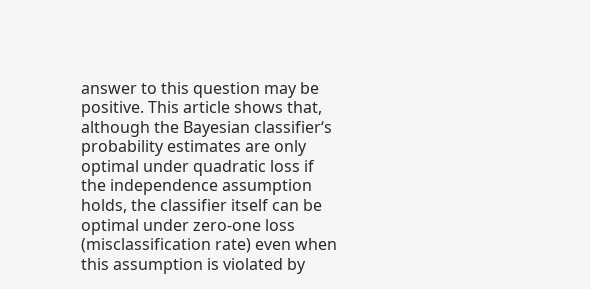answer to this question may be positive. This article shows that, although the Bayesian classifier‘s probability estimates are only optimal under quadratic loss if the independence assumption holds, the classifier itself can be optimal under zero-one loss (misclassification rate) even when this assumption is violated by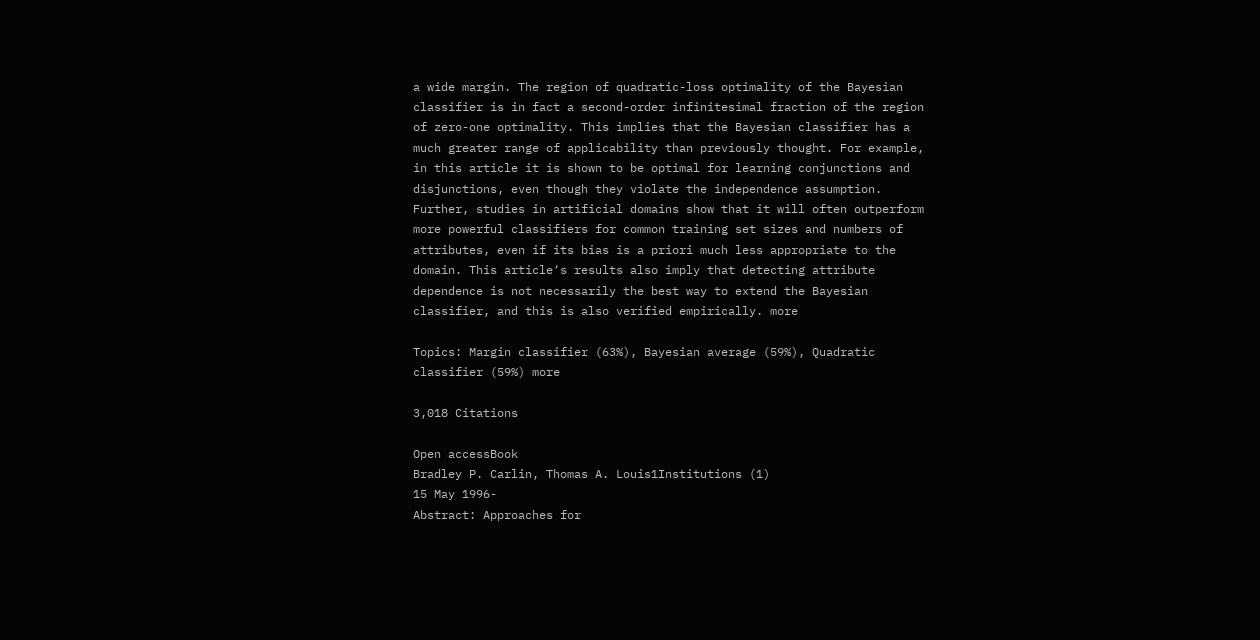a wide margin. The region of quadratic-loss optimality of the Bayesian classifier is in fact a second-order infinitesimal fraction of the region of zero-one optimality. This implies that the Bayesian classifier has a much greater range of applicability than previously thought. For example, in this article it is shown to be optimal for learning conjunctions and disjunctions, even though they violate the independence assumption. Further, studies in artificial domains show that it will often outperform more powerful classifiers for common training set sizes and numbers of attributes, even if its bias is a priori much less appropriate to the domain. This article‘s results also imply that detecting attribute dependence is not necessarily the best way to extend the Bayesian classifier, and this is also verified empirically. more

Topics: Margin classifier (63%), Bayesian average (59%), Quadratic classifier (59%) more

3,018 Citations

Open accessBook
Bradley P. Carlin, Thomas A. Louis1Institutions (1)
15 May 1996-
Abstract: Approaches for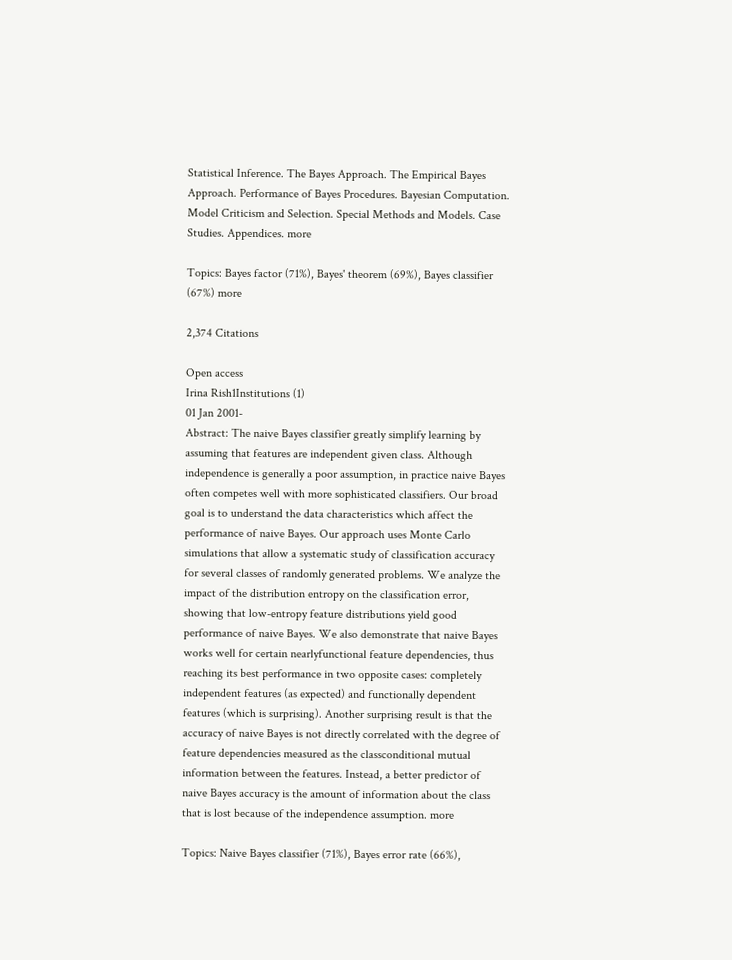Statistical Inference. The Bayes Approach. The Empirical Bayes Approach. Performance of Bayes Procedures. Bayesian Computation. Model Criticism and Selection. Special Methods and Models. Case Studies. Appendices. more

Topics: Bayes factor (71%), Bayes' theorem (69%), Bayes classifier (67%) more

2,374 Citations

Open access
Irina Rish1Institutions (1)
01 Jan 2001-
Abstract: The naive Bayes classifier greatly simplify learning by assuming that features are independent given class. Although independence is generally a poor assumption, in practice naive Bayes often competes well with more sophisticated classifiers. Our broad goal is to understand the data characteristics which affect the performance of naive Bayes. Our approach uses Monte Carlo simulations that allow a systematic study of classification accuracy for several classes of randomly generated problems. We analyze the impact of the distribution entropy on the classification error, showing that low-entropy feature distributions yield good performance of naive Bayes. We also demonstrate that naive Bayes works well for certain nearlyfunctional feature dependencies, thus reaching its best performance in two opposite cases: completely independent features (as expected) and functionally dependent features (which is surprising). Another surprising result is that the accuracy of naive Bayes is not directly correlated with the degree of feature dependencies measured as the classconditional mutual information between the features. Instead, a better predictor of naive Bayes accuracy is the amount of information about the class that is lost because of the independence assumption. more

Topics: Naive Bayes classifier (71%), Bayes error rate (66%),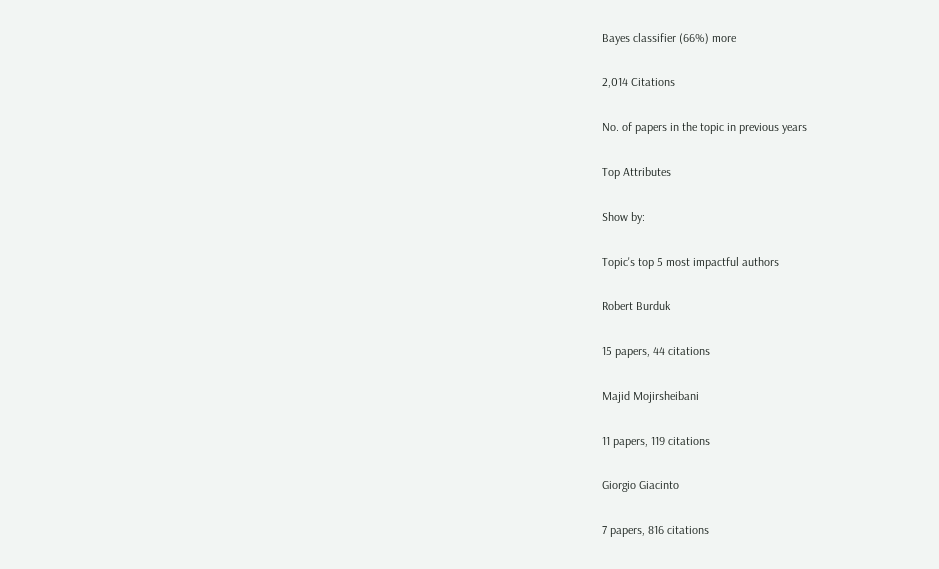Bayes classifier (66%) more

2,014 Citations

No. of papers in the topic in previous years

Top Attributes

Show by:

Topic's top 5 most impactful authors

Robert Burduk

15 papers, 44 citations

Majid Mojirsheibani

11 papers, 119 citations

Giorgio Giacinto

7 papers, 816 citations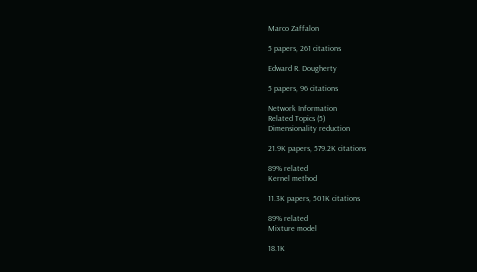Marco Zaffalon

5 papers, 261 citations

Edward R. Dougherty

5 papers, 96 citations

Network Information
Related Topics (5)
Dimensionality reduction

21.9K papers, 579.2K citations

89% related
Kernel method

11.3K papers, 501K citations

89% related
Mixture model

18.1K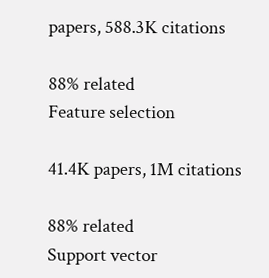papers, 588.3K citations

88% related
Feature selection

41.4K papers, 1M citations

88% related
Support vector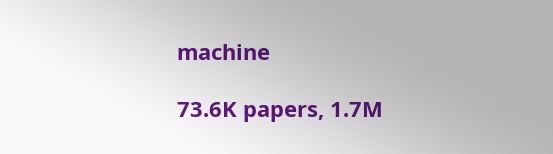machine

73.6K papers, 1.7M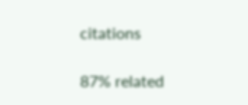citations

87% related